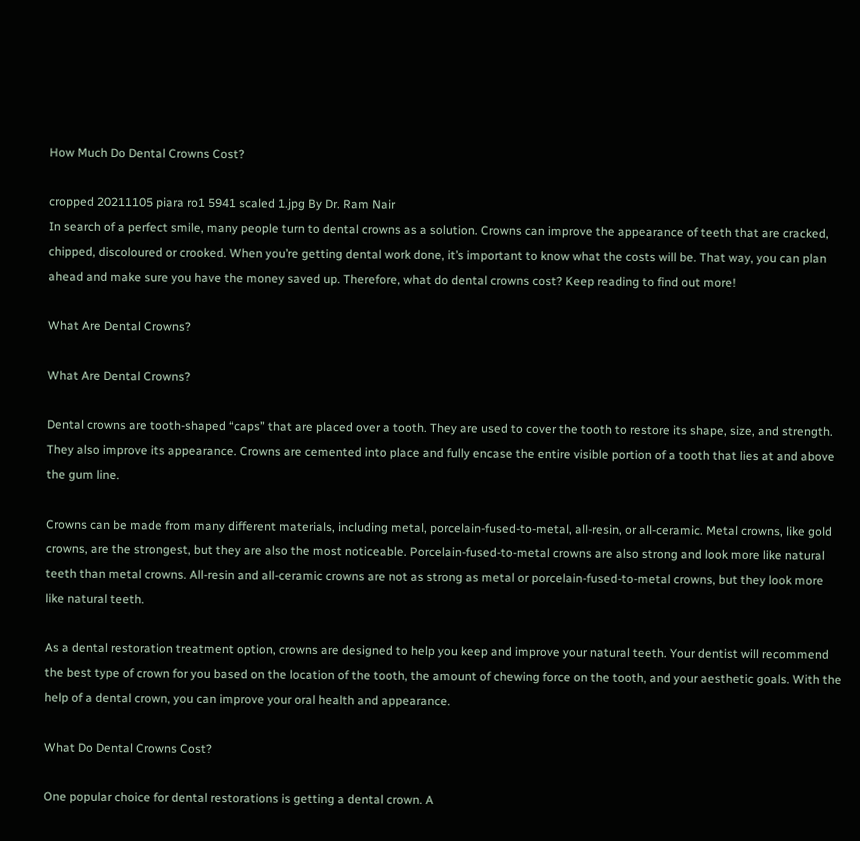How Much Do Dental Crowns Cost?

cropped 20211105 piara ro1 5941 scaled 1.jpg By Dr. Ram Nair
In search of a perfect smile, many people turn to dental crowns as a solution. Crowns can improve the appearance of teeth that are cracked, chipped, discoloured or crooked. When you’re getting dental work done, it’s important to know what the costs will be. That way, you can plan ahead and make sure you have the money saved up. Therefore, what do dental crowns cost? Keep reading to find out more!

What Are Dental Crowns?

What Are Dental Crowns?

Dental crowns are tooth-shaped “caps” that are placed over a tooth. They are used to cover the tooth to restore its shape, size, and strength. They also improve its appearance. Crowns are cemented into place and fully encase the entire visible portion of a tooth that lies at and above the gum line.

Crowns can be made from many different materials, including metal, porcelain-fused-to-metal, all-resin, or all-ceramic. Metal crowns, like gold crowns, are the strongest, but they are also the most noticeable. Porcelain-fused-to-metal crowns are also strong and look more like natural teeth than metal crowns. All-resin and all-ceramic crowns are not as strong as metal or porcelain-fused-to-metal crowns, but they look more like natural teeth.

As a dental restoration treatment option, crowns are designed to help you keep and improve your natural teeth. Your dentist will recommend the best type of crown for you based on the location of the tooth, the amount of chewing force on the tooth, and your aesthetic goals. With the help of a dental crown, you can improve your oral health and appearance.

What Do Dental Crowns Cost?

One popular choice for dental restorations is getting a dental crown. A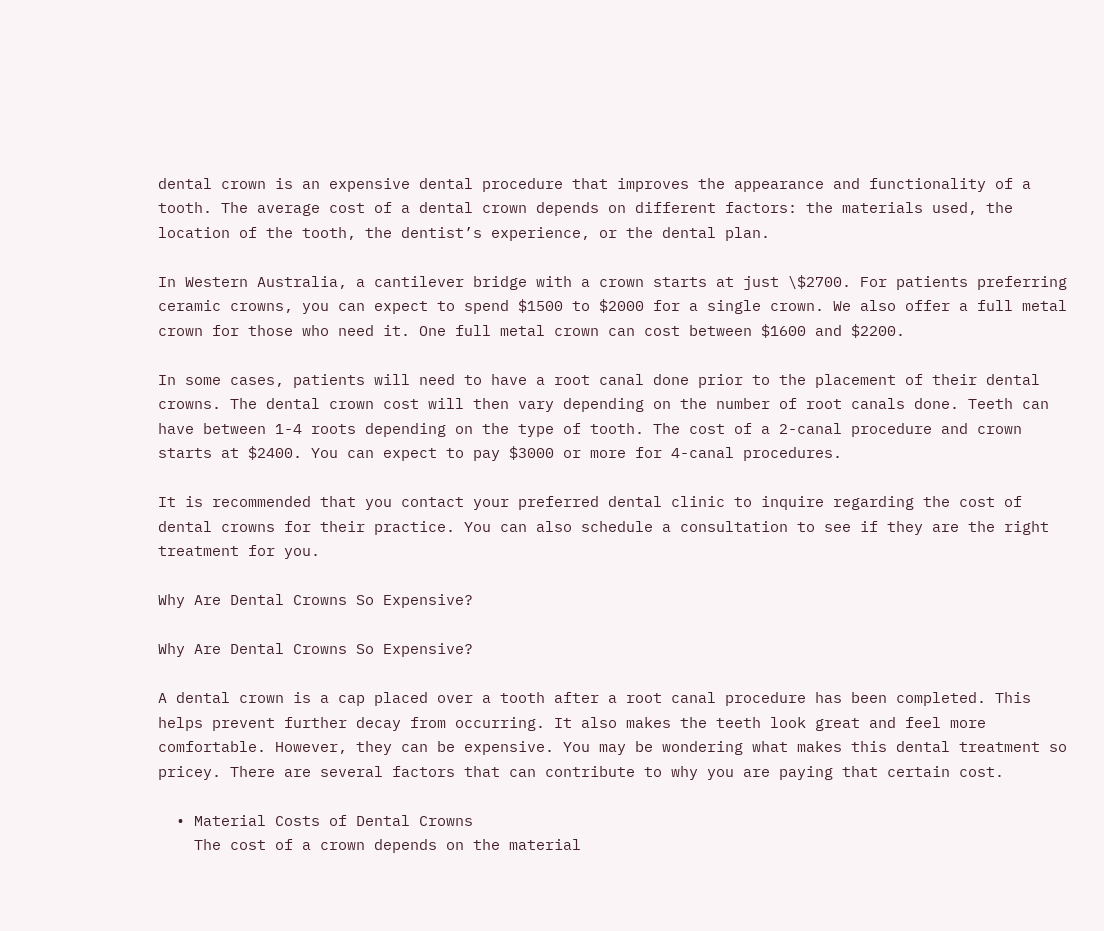dental crown is an expensive dental procedure that improves the appearance and functionality of a tooth. The average cost of a dental crown depends on different factors: the materials used, the location of the tooth, the dentist’s experience, or the dental plan.

In Western Australia, a cantilever bridge with a crown starts at just \$2700. For patients preferring ceramic crowns, you can expect to spend $1500 to $2000 for a single crown. We also offer a full metal crown for those who need it. One full metal crown can cost between $1600 and $2200.

In some cases, patients will need to have a root canal done prior to the placement of their dental crowns. The dental crown cost will then vary depending on the number of root canals done. Teeth can have between 1-4 roots depending on the type of tooth. The cost of a 2-canal procedure and crown starts at $2400. You can expect to pay $3000 or more for 4-canal procedures.

It is recommended that you contact your preferred dental clinic to inquire regarding the cost of dental crowns for their practice. You can also schedule a consultation to see if they are the right treatment for you.

Why Are Dental Crowns So Expensive?

Why Are Dental Crowns So Expensive?

A dental crown is a cap placed over a tooth after a root canal procedure has been completed. This helps prevent further decay from occurring. It also makes the teeth look great and feel more comfortable. However, they can be expensive. You may be wondering what makes this dental treatment so pricey. There are several factors that can contribute to why you are paying that certain cost.

  • Material Costs of Dental Crowns
    The cost of a crown depends on the material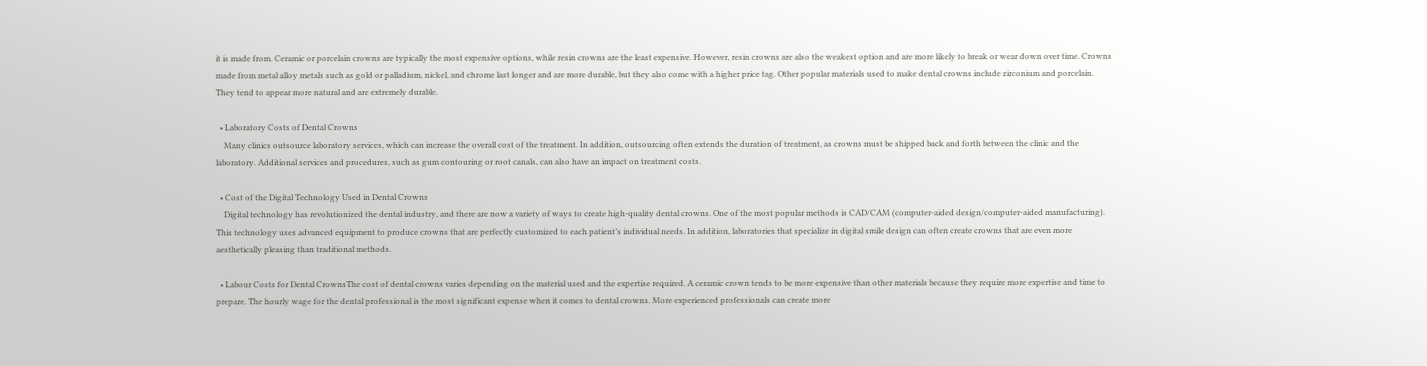it is made from. Ceramic or porcelain crowns are typically the most expensive options, while resin crowns are the least expensive. However, resin crowns are also the weakest option and are more likely to break or wear down over time. Crowns made from metal alloy metals such as gold or palladium, nickel, and chrome last longer and are more durable, but they also come with a higher price tag. Other popular materials used to make dental crowns include zirconium and porcelain. They tend to appear more natural and are extremely durable.

  • Laboratory Costs of Dental Crowns
    Many clinics outsource laboratory services, which can increase the overall cost of the treatment. In addition, outsourcing often extends the duration of treatment, as crowns must be shipped back and forth between the clinic and the laboratory. Additional services and procedures, such as gum contouring or root canals, can also have an impact on treatment costs.

  • Cost of the Digital Technology Used in Dental Crowns
    Digital technology has revolutionized the dental industry, and there are now a variety of ways to create high-quality dental crowns. One of the most popular methods is CAD/CAM (computer-aided design/computer-aided manufacturing). This technology uses advanced equipment to produce crowns that are perfectly customized to each patient’s individual needs. In addition, laboratories that specialize in digital smile design can often create crowns that are even more aesthetically pleasing than traditional methods.

  • Labour Costs for Dental CrownsThe cost of dental crowns varies depending on the material used and the expertise required. A ceramic crown tends to be more expensive than other materials because they require more expertise and time to prepare. The hourly wage for the dental professional is the most significant expense when it comes to dental crowns. More experienced professionals can create more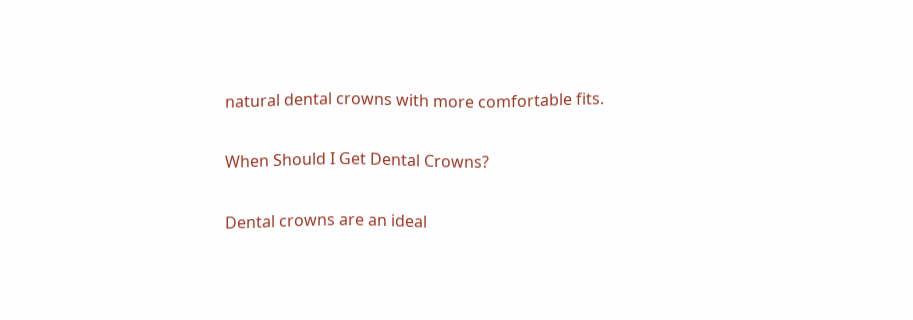natural dental crowns with more comfortable fits.

When Should I Get Dental Crowns?

Dental crowns are an ideal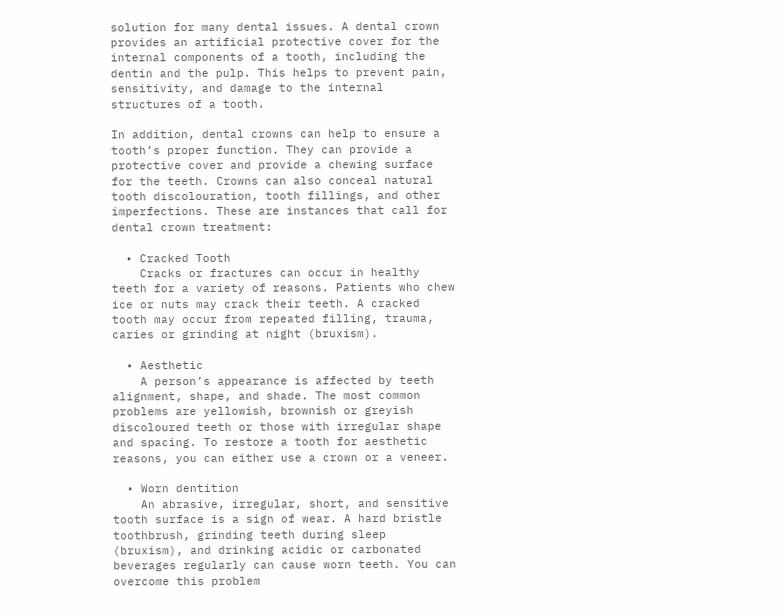solution for many dental issues. A dental crown provides an artificial protective cover for the internal components of a tooth, including the dentin and the pulp. This helps to prevent pain, sensitivity, and damage to the internal structures of a tooth.

In addition, dental crowns can help to ensure a tooth’s proper function. They can provide a protective cover and provide a chewing surface for the teeth. Crowns can also conceal natural tooth discolouration, tooth fillings, and other imperfections. These are instances that call for dental crown treatment:

  • Cracked Tooth
    Cracks or fractures can occur in healthy teeth for a variety of reasons. Patients who chew ice or nuts may crack their teeth. A cracked tooth may occur from repeated filling, trauma, caries or grinding at night (bruxism).

  • Aesthetic
    A person’s appearance is affected by teeth alignment, shape, and shade. The most common problems are yellowish, brownish or greyish discoloured teeth or those with irregular shape and spacing. To restore a tooth for aesthetic reasons, you can either use a crown or a veneer.

  • Worn dentition
    An abrasive, irregular, short, and sensitive tooth surface is a sign of wear. A hard bristle toothbrush, grinding teeth during sleep (bruxism), and drinking acidic or carbonated beverages regularly can cause worn teeth. You can overcome this problem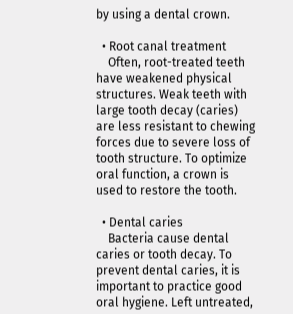by using a dental crown.

  • Root canal treatment
    Often, root-treated teeth have weakened physical structures. Weak teeth with large tooth decay (caries) are less resistant to chewing forces due to severe loss of tooth structure. To optimize oral function, a crown is used to restore the tooth.

  • Dental caries
    Bacteria cause dental caries or tooth decay. To prevent dental caries, it is important to practice good oral hygiene. Left untreated,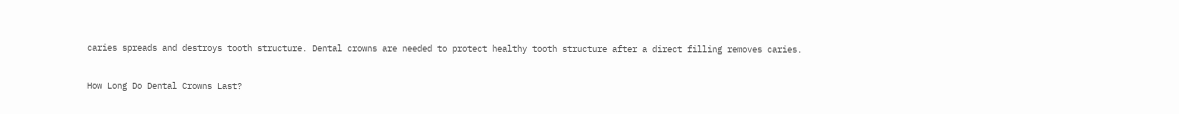caries spreads and destroys tooth structure. Dental crowns are needed to protect healthy tooth structure after a direct filling removes caries.

How Long Do Dental Crowns Last?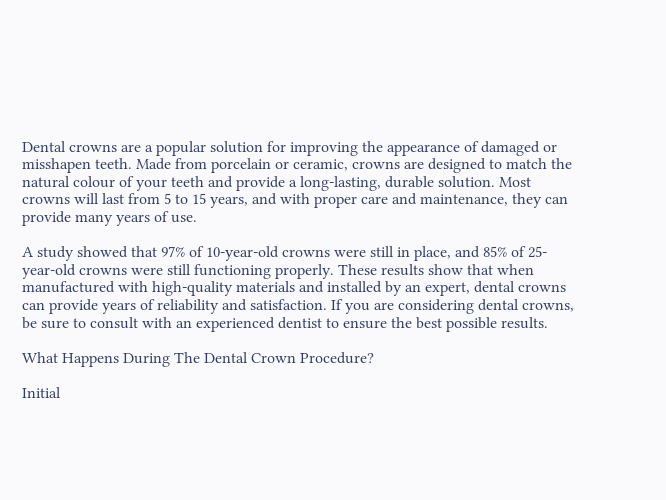Dental crowns are a popular solution for improving the appearance of damaged or misshapen teeth. Made from porcelain or ceramic, crowns are designed to match the natural colour of your teeth and provide a long-lasting, durable solution. Most crowns will last from 5 to 15 years, and with proper care and maintenance, they can provide many years of use.

A study showed that 97% of 10-year-old crowns were still in place, and 85% of 25-year-old crowns were still functioning properly. These results show that when manufactured with high-quality materials and installed by an expert, dental crowns can provide years of reliability and satisfaction. If you are considering dental crowns, be sure to consult with an experienced dentist to ensure the best possible results.

What Happens During The Dental Crown Procedure?

Initial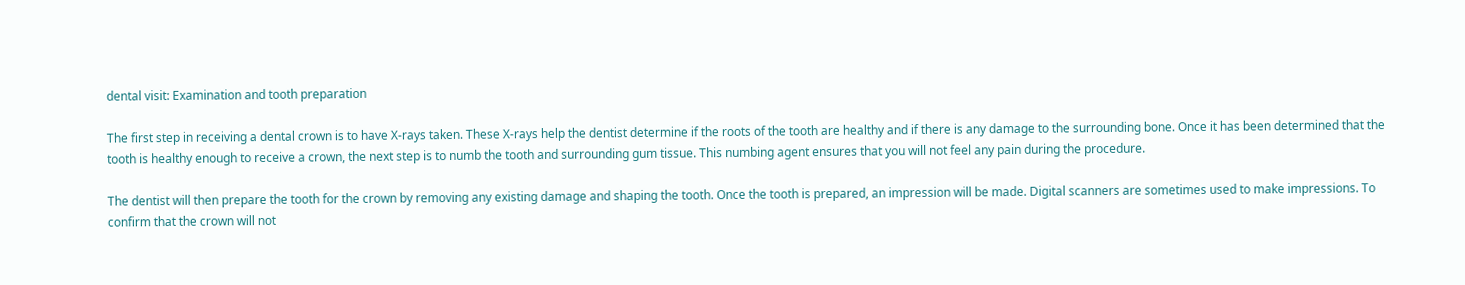dental visit: Examination and tooth preparation

The first step in receiving a dental crown is to have X-rays taken. These X-rays help the dentist determine if the roots of the tooth are healthy and if there is any damage to the surrounding bone. Once it has been determined that the tooth is healthy enough to receive a crown, the next step is to numb the tooth and surrounding gum tissue. This numbing agent ensures that you will not feel any pain during the procedure.

The dentist will then prepare the tooth for the crown by removing any existing damage and shaping the tooth. Once the tooth is prepared, an impression will be made. Digital scanners are sometimes used to make impressions. To confirm that the crown will not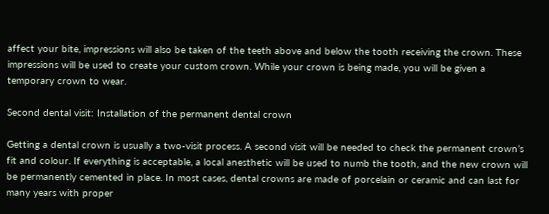affect your bite, impressions will also be taken of the teeth above and below the tooth receiving the crown. These impressions will be used to create your custom crown. While your crown is being made, you will be given a temporary crown to wear.

Second dental visit: Installation of the permanent dental crown

Getting a dental crown is usually a two-visit process. A second visit will be needed to check the permanent crown’s fit and colour. If everything is acceptable, a local anesthetic will be used to numb the tooth, and the new crown will be permanently cemented in place. In most cases, dental crowns are made of porcelain or ceramic and can last for many years with proper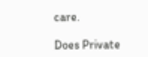care.

Does Private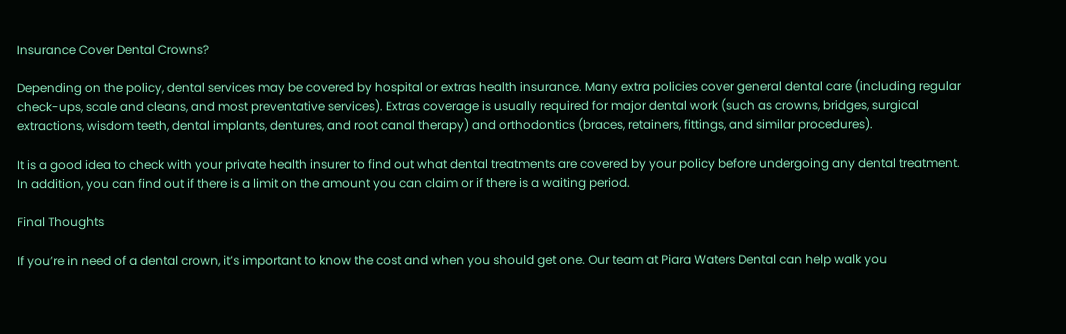Insurance Cover Dental Crowns?

Depending on the policy, dental services may be covered by hospital or extras health insurance. Many extra policies cover general dental care (including regular check-ups, scale and cleans, and most preventative services). Extras coverage is usually required for major dental work (such as crowns, bridges, surgical extractions, wisdom teeth, dental implants, dentures, and root canal therapy) and orthodontics (braces, retainers, fittings, and similar procedures).

It is a good idea to check with your private health insurer to find out what dental treatments are covered by your policy before undergoing any dental treatment. In addition, you can find out if there is a limit on the amount you can claim or if there is a waiting period.

Final Thoughts

If you’re in need of a dental crown, it’s important to know the cost and when you should get one. Our team at Piara Waters Dental can help walk you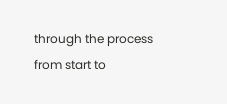through the process from start to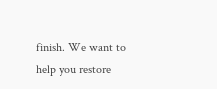finish. We want to help you restore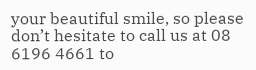your beautiful smile, so please don’t hesitate to call us at 08 6196 4661 to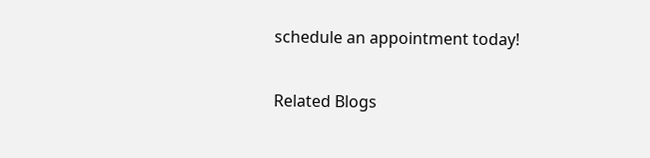schedule an appointment today!

Related Blogs